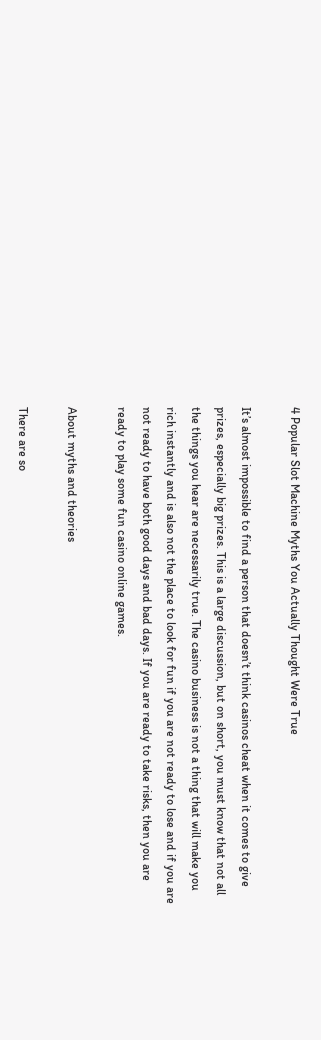4 Popular Slot Machine Myths You Actually Thought Were True

It’s almost impossible to find a person that doesn’t think casinos cheat when it comes to give prizes, especially big prizes. This is a large discussion, but on short, you must know that not all the things you hear are necessarily true. The casino business is not a thing that will make you rich instantly and is also not the place to look for fun if you are not ready to lose and if you are not ready to have both good days and bad days. If you are ready to take risks, then you are ready to play some fun casino online games.

About myths and theories

There are so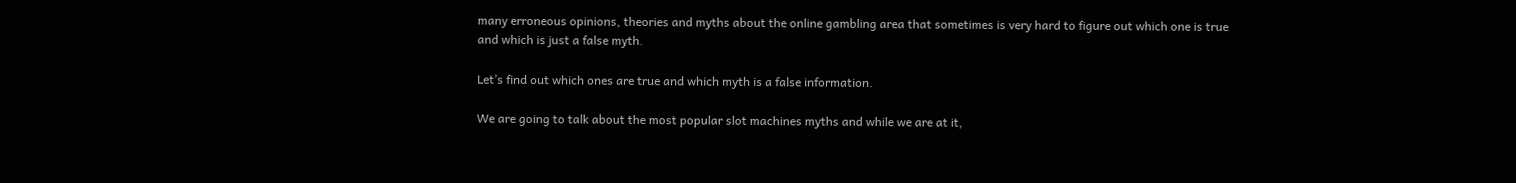many erroneous opinions, theories and myths about the online gambling area that sometimes is very hard to figure out which one is true and which is just a false myth.

Let’s find out which ones are true and which myth is a false information.

We are going to talk about the most popular slot machines myths and while we are at it,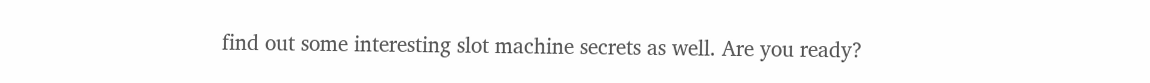find out some interesting slot machine secrets as well. Are you ready?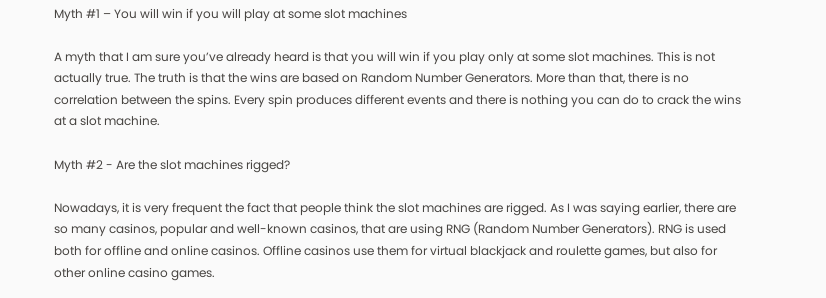Myth #1 – You will win if you will play at some slot machines

A myth that I am sure you’ve already heard is that you will win if you play only at some slot machines. This is not actually true. The truth is that the wins are based on Random Number Generators. More than that, there is no correlation between the spins. Every spin produces different events and there is nothing you can do to crack the wins at a slot machine.

Myth #2 - Are the slot machines rigged?

Nowadays, it is very frequent the fact that people think the slot machines are rigged. As I was saying earlier, there are so many casinos, popular and well-known casinos, that are using RNG (Random Number Generators). RNG is used both for offline and online casinos. Offline casinos use them for virtual blackjack and roulette games, but also for other online casino games.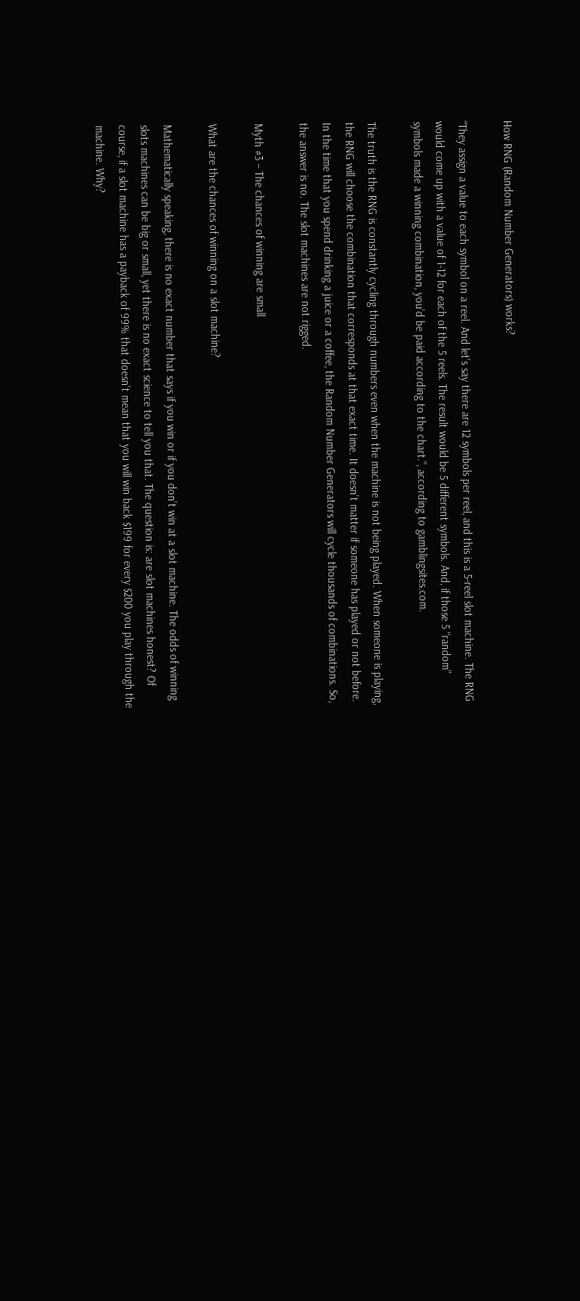How RNG (Random Number Generators) works?

“They assign a value to each symbol on a reel. And let’s say there are 12 symbols per reel, and this is a 5-reel slot machine. The RNG would come up with a value of 1-12 for each of the 5 reels. The result would be 5 different symbols. And, if those 5 “random” symbols made a winning combination, you’d be paid according to the chart.”, according to gamblingsites.com.

The truth is the RNG is constantly cycling through numbers even when the machine is not being played. When someone is playing, the RNG will choose the combination that corresponds at that exact time. It doesn’t matter if someone has played or not before. In the time that you spend drinking a juice or a coffee, the Random Number Generators will cycle thousands of combinations. So, the answer is no. The slot machines are not rigged.

Myth #3 – The chances of winning are small

What are the chances of winning on a slot machine?

Mathematically speaking, there is no exact number that says if you win or if you don’t win at a slot machine. The odds of winning slots machines can be big or small, yet there is no exact science to tell you that. The question is: are slot machines honest? Of course, if a slot machine has a payback of 99% that doesn’t mean that you will win back $199 for every $200 you play through the machine. Why?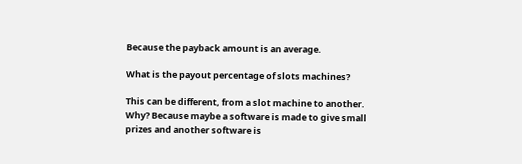Because the payback amount is an average.

What is the payout percentage of slots machines?

This can be different, from a slot machine to another. Why? Because maybe a software is made to give small prizes and another software is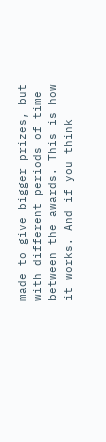made to give bigger prizes, but with different periods of time between the awards. This is how it works. And if you think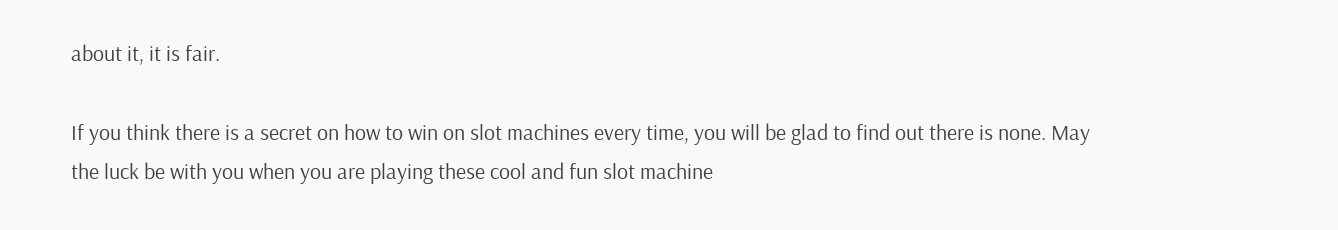about it, it is fair.

If you think there is a secret on how to win on slot machines every time, you will be glad to find out there is none. May the luck be with you when you are playing these cool and fun slot machine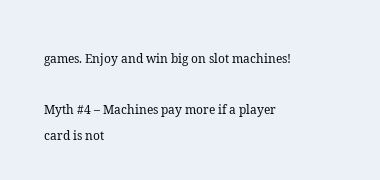games. Enjoy and win big on slot machines!

Myth #4 – Machines pay more if a player card is not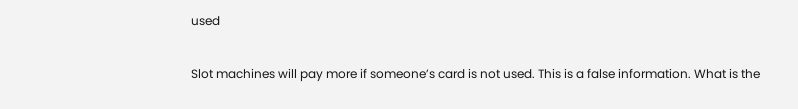used

Slot machines will pay more if someone’s card is not used. This is a false information. What is the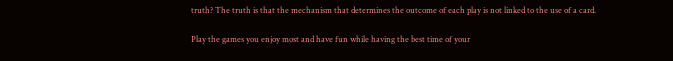truth? The truth is that the mechanism that determines the outcome of each play is not linked to the use of a card.

Play the games you enjoy most and have fun while having the best time of your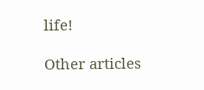life!

Other articles